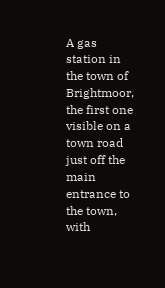A gas station in the town of Brightmoor, the first one visible on a town road just off the main entrance to the town, with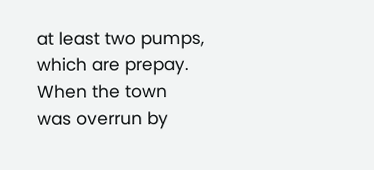at least two pumps, which are prepay. When the town was overrun by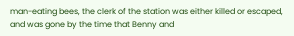man-eating bees, the clerk of the station was either killed or escaped, and was gone by the time that Benny and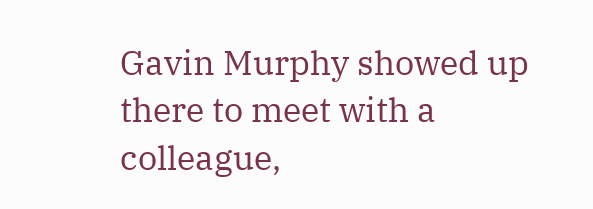Gavin Murphy showed up there to meet with a colleague,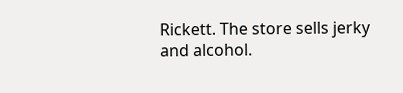Rickett. The store sells jerky and alcohol.